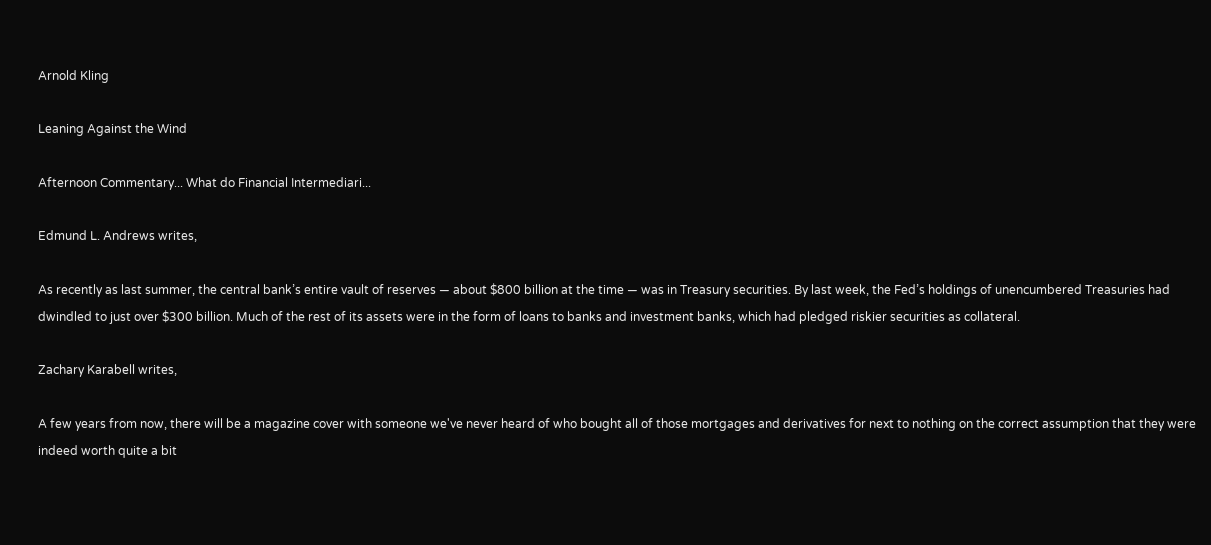Arnold Kling

Leaning Against the Wind

Afternoon Commentary... What do Financial Intermediari...

Edmund L. Andrews writes,

As recently as last summer, the central bank’s entire vault of reserves — about $800 billion at the time — was in Treasury securities. By last week, the Fed’s holdings of unencumbered Treasuries had dwindled to just over $300 billion. Much of the rest of its assets were in the form of loans to banks and investment banks, which had pledged riskier securities as collateral.

Zachary Karabell writes,

A few years from now, there will be a magazine cover with someone we've never heard of who bought all of those mortgages and derivatives for next to nothing on the correct assumption that they were indeed worth quite a bit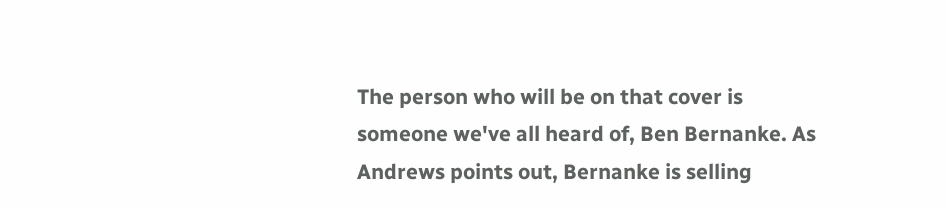The person who will be on that cover is someone we've all heard of, Ben Bernanke. As Andrews points out, Bernanke is selling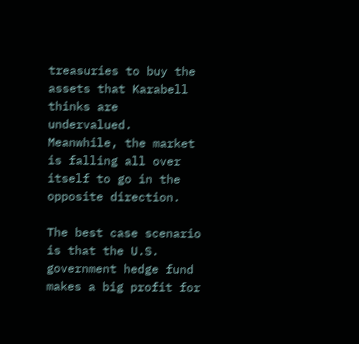treasuries to buy the assets that Karabell thinks are undervalued. Meanwhile, the market is falling all over itself to go in the opposite direction.

The best case scenario is that the U.S. government hedge fund makes a big profit for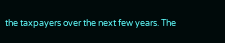the taxpayers over the next few years. The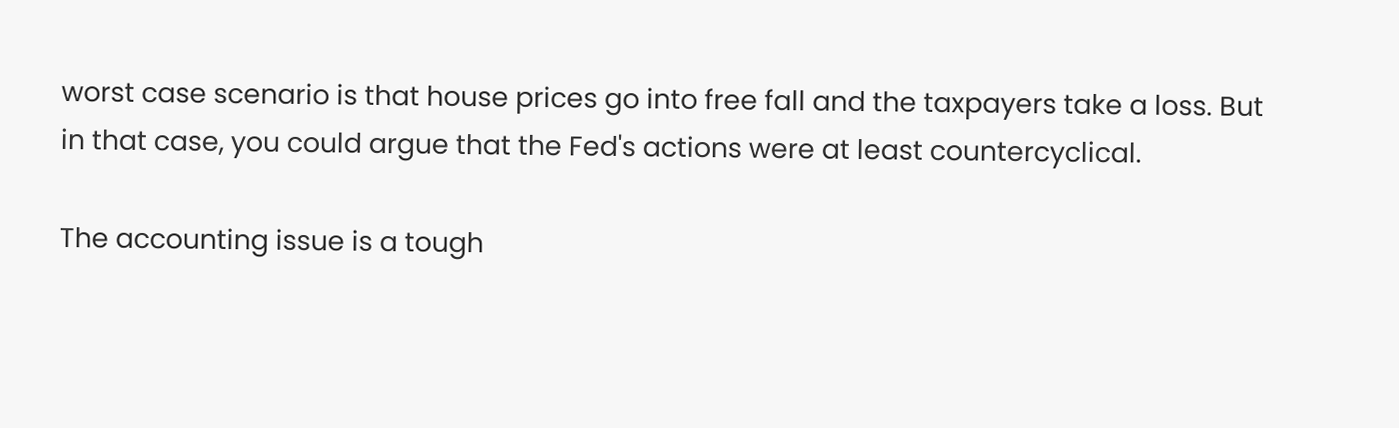worst case scenario is that house prices go into free fall and the taxpayers take a loss. But in that case, you could argue that the Fed's actions were at least countercyclical.

The accounting issue is a tough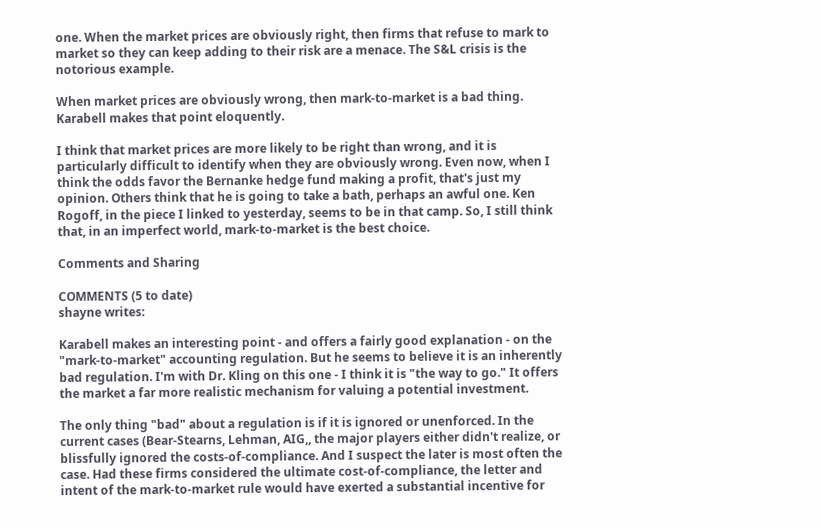one. When the market prices are obviously right, then firms that refuse to mark to market so they can keep adding to their risk are a menace. The S&L crisis is the notorious example.

When market prices are obviously wrong, then mark-to-market is a bad thing. Karabell makes that point eloquently.

I think that market prices are more likely to be right than wrong, and it is particularly difficult to identify when they are obviously wrong. Even now, when I think the odds favor the Bernanke hedge fund making a profit, that's just my opinion. Others think that he is going to take a bath, perhaps an awful one. Ken Rogoff, in the piece I linked to yesterday, seems to be in that camp. So, I still think that, in an imperfect world, mark-to-market is the best choice.

Comments and Sharing

COMMENTS (5 to date)
shayne writes:

Karabell makes an interesting point - and offers a fairly good explanation - on the "mark-to-market" accounting regulation. But he seems to believe it is an inherently bad regulation. I'm with Dr. Kling on this one - I think it is "the way to go." It offers the market a far more realistic mechanism for valuing a potential investment.

The only thing "bad" about a regulation is if it is ignored or unenforced. In the current cases (Bear-Stearns, Lehman, AIG,, the major players either didn't realize, or blissfully ignored the costs-of-compliance. And I suspect the later is most often the case. Had these firms considered the ultimate cost-of-compliance, the letter and intent of the mark-to-market rule would have exerted a substantial incentive for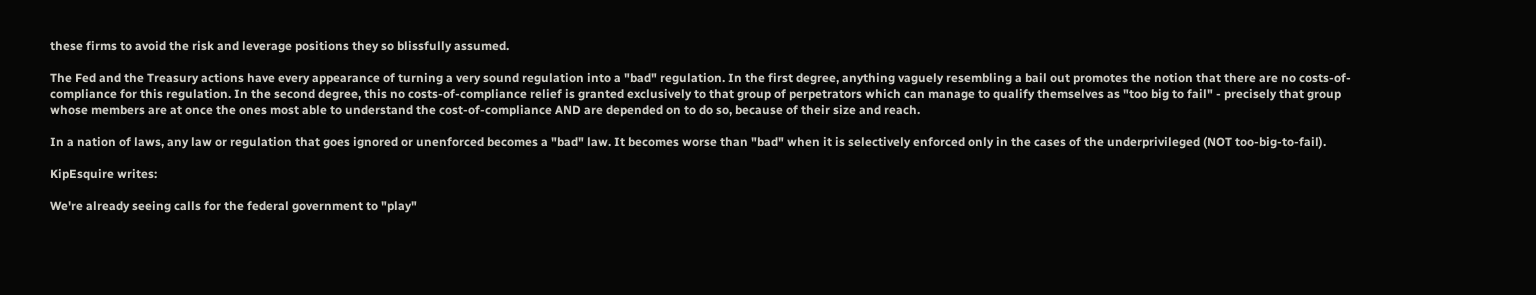these firms to avoid the risk and leverage positions they so blissfully assumed.

The Fed and the Treasury actions have every appearance of turning a very sound regulation into a "bad" regulation. In the first degree, anything vaguely resembling a bail out promotes the notion that there are no costs-of-compliance for this regulation. In the second degree, this no costs-of-compliance relief is granted exclusively to that group of perpetrators which can manage to qualify themselves as "too big to fail" - precisely that group whose members are at once the ones most able to understand the cost-of-compliance AND are depended on to do so, because of their size and reach.

In a nation of laws, any law or regulation that goes ignored or unenforced becomes a "bad" law. It becomes worse than "bad" when it is selectively enforced only in the cases of the underprivileged (NOT too-big-to-fail).

KipEsquire writes:

We're already seeing calls for the federal government to "play"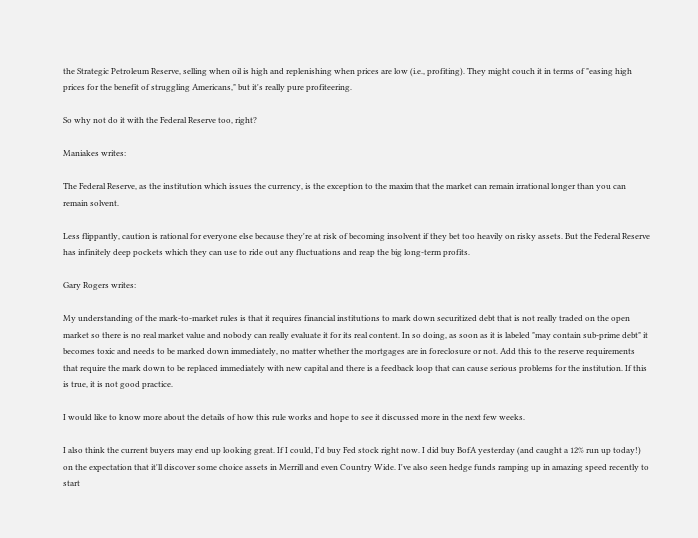the Strategic Petroleum Reserve, selling when oil is high and replenishing when prices are low (i.e., profiting). They might couch it in terms of "easing high prices for the benefit of struggling Americans," but it's really pure profiteering.

So why not do it with the Federal Reserve too, right?

Maniakes writes:

The Federal Reserve, as the institution which issues the currency, is the exception to the maxim that the market can remain irrational longer than you can remain solvent.

Less flippantly, caution is rational for everyone else because they're at risk of becoming insolvent if they bet too heavily on risky assets. But the Federal Reserve has infinitely deep pockets which they can use to ride out any fluctuations and reap the big long-term profits.

Gary Rogers writes:

My understanding of the mark-to-market rules is that it requires financial institutions to mark down securitized debt that is not really traded on the open market so there is no real market value and nobody can really evaluate it for its real content. In so doing, as soon as it is labeled "may contain sub-prime debt" it becomes toxic and needs to be marked down immediately, no matter whether the mortgages are in foreclosure or not. Add this to the reserve requirements that require the mark down to be replaced immediately with new capital and there is a feedback loop that can cause serious problems for the institution. If this is true, it is not good practice.

I would like to know more about the details of how this rule works and hope to see it discussed more in the next few weeks.

I also think the current buyers may end up looking great. If I could, I'd buy Fed stock right now. I did buy BofA yesterday (and caught a 12% run up today!) on the expectation that it'll discover some choice assets in Merrill and even Country Wide. I've also seen hedge funds ramping up in amazing speed recently to start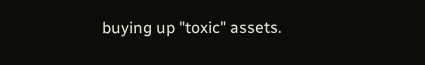buying up "toxic" assets.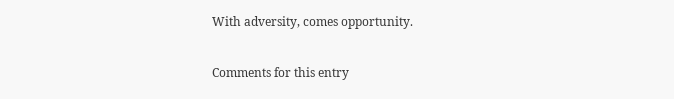With adversity, comes opportunity.

Comments for this entry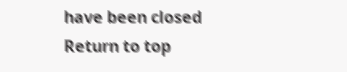have been closed
Return to top